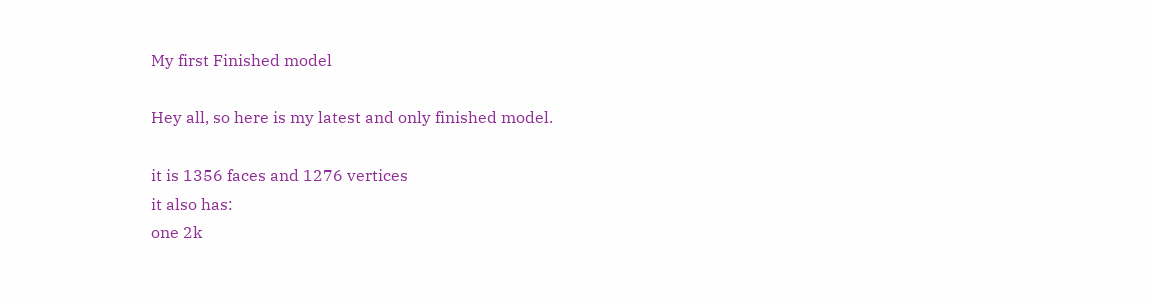My first Finished model

Hey all, so here is my latest and only finished model.

it is 1356 faces and 1276 vertices
it also has:
one 2k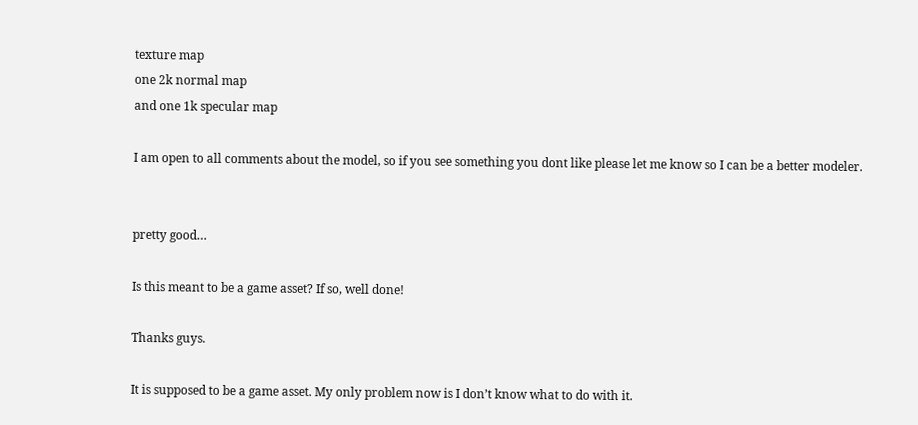texture map
one 2k normal map
and one 1k specular map

I am open to all comments about the model, so if you see something you dont like please let me know so I can be a better modeler.


pretty good…

Is this meant to be a game asset? If so, well done!

Thanks guys.

It is supposed to be a game asset. My only problem now is I don’t know what to do with it.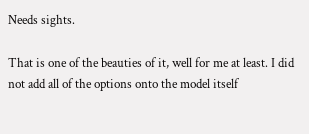Needs sights.

That is one of the beauties of it, well for me at least. I did not add all of the options onto the model itself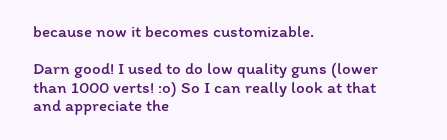because now it becomes customizable.

Darn good! I used to do low quality guns (lower than 1000 verts! :o) So I can really look at that and appreciate the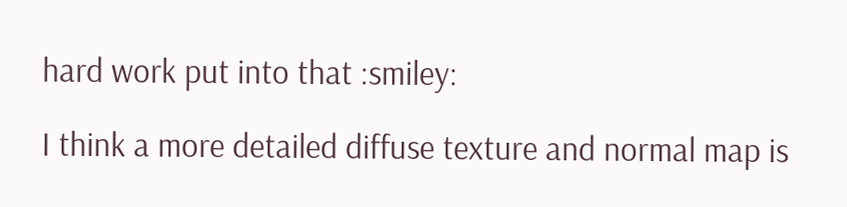hard work put into that :smiley:

I think a more detailed diffuse texture and normal map is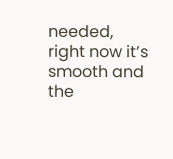needed, right now it’s smooth and the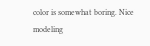color is somewhat boring. Nice modeling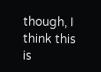though, I think this is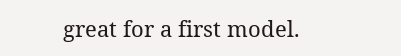great for a first model.